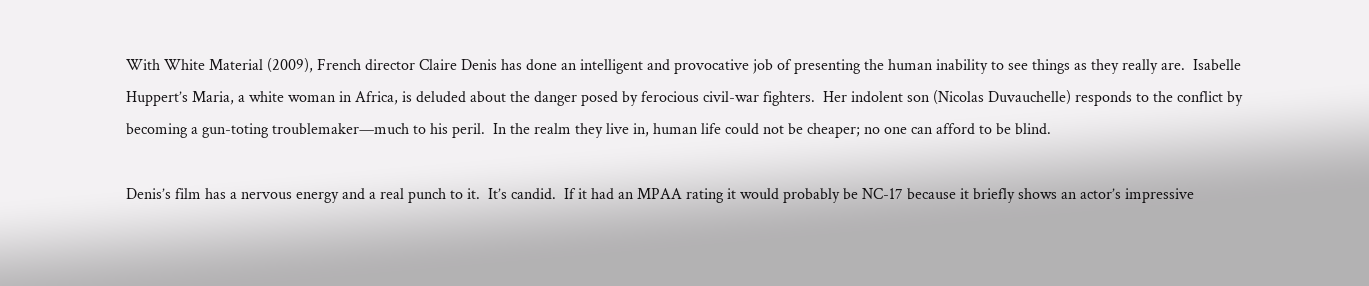With White Material (2009), French director Claire Denis has done an intelligent and provocative job of presenting the human inability to see things as they really are.  Isabelle Huppert’s Maria, a white woman in Africa, is deluded about the danger posed by ferocious civil-war fighters.  Her indolent son (Nicolas Duvauchelle) responds to the conflict by becoming a gun-toting troublemaker—much to his peril.  In the realm they live in, human life could not be cheaper; no one can afford to be blind.

Denis’s film has a nervous energy and a real punch to it.  It’s candid.  If it had an MPAA rating it would probably be NC-17 because it briefly shows an actor’s impressive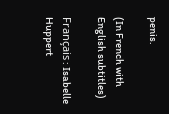penis.

(In French with English subtitles)

Français : Isabelle Huppert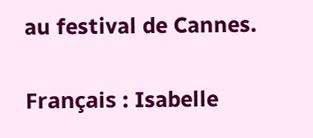au festival de Cannes.

Français : Isabelle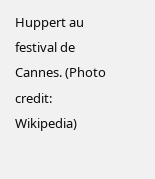Huppert au festival de Cannes. (Photo credit: Wikipedia)